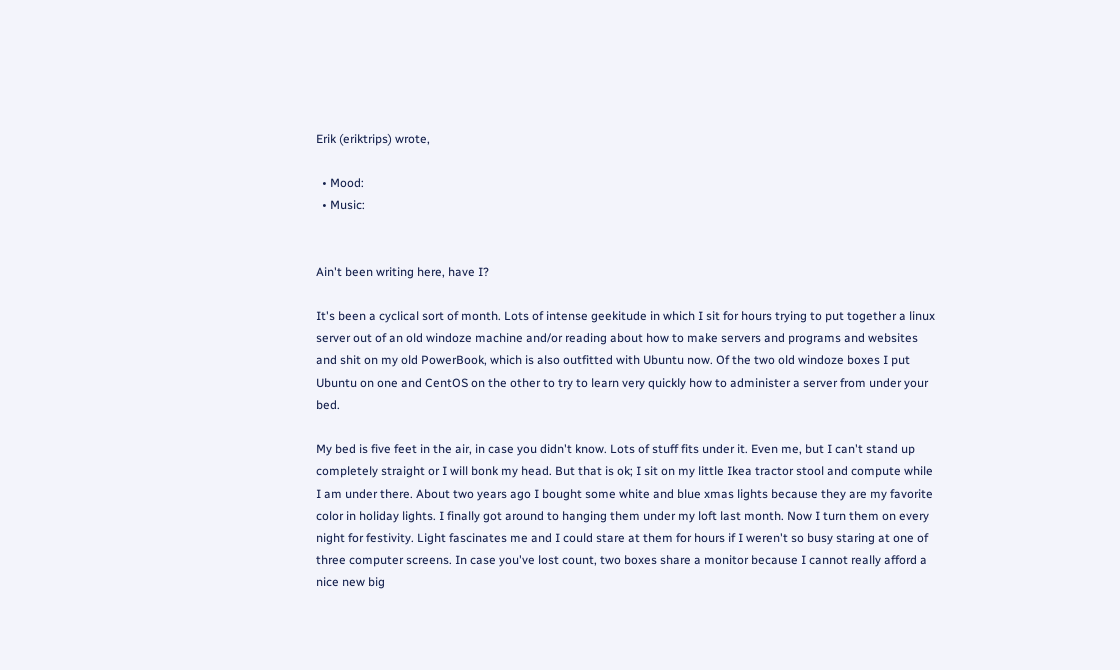Erik (eriktrips) wrote,

  • Mood:
  • Music:


Ain't been writing here, have I?

It's been a cyclical sort of month. Lots of intense geekitude in which I sit for hours trying to put together a linux server out of an old windoze machine and/or reading about how to make servers and programs and websites and shit on my old PowerBook, which is also outfitted with Ubuntu now. Of the two old windoze boxes I put Ubuntu on one and CentOS on the other to try to learn very quickly how to administer a server from under your bed.

My bed is five feet in the air, in case you didn't know. Lots of stuff fits under it. Even me, but I can't stand up completely straight or I will bonk my head. But that is ok; I sit on my little Ikea tractor stool and compute while I am under there. About two years ago I bought some white and blue xmas lights because they are my favorite color in holiday lights. I finally got around to hanging them under my loft last month. Now I turn them on every night for festivity. Light fascinates me and I could stare at them for hours if I weren't so busy staring at one of three computer screens. In case you've lost count, two boxes share a monitor because I cannot really afford a nice new big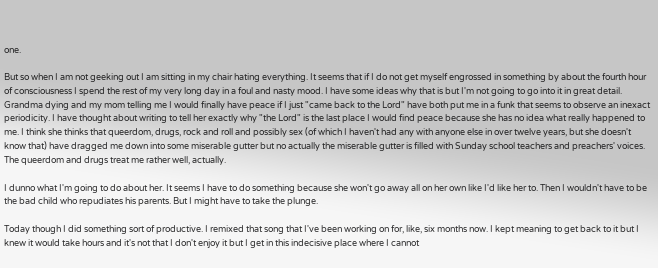one.

But so when I am not geeking out I am sitting in my chair hating everything. It seems that if I do not get myself engrossed in something by about the fourth hour of consciousness I spend the rest of my very long day in a foul and nasty mood. I have some ideas why that is but I'm not going to go into it in great detail. Grandma dying and my mom telling me I would finally have peace if I just "came back to the Lord" have both put me in a funk that seems to observe an inexact periodicity. I have thought about writing to tell her exactly why "the Lord" is the last place I would find peace because she has no idea what really happened to me. I think she thinks that queerdom, drugs, rock and roll and possibly sex (of which I haven't had any with anyone else in over twelve years, but she doesn't know that) have dragged me down into some miserable gutter but no actually the miserable gutter is filled with Sunday school teachers and preachers' voices. The queerdom and drugs treat me rather well, actually.

I dunno what I'm going to do about her. It seems I have to do something because she won't go away all on her own like I'd like her to. Then I wouldn't have to be the bad child who repudiates his parents. But I might have to take the plunge.

Today though I did something sort of productive. I remixed that song that I've been working on for, like, six months now. I kept meaning to get back to it but I knew it would take hours and it's not that I don't enjoy it but I get in this indecisive place where I cannot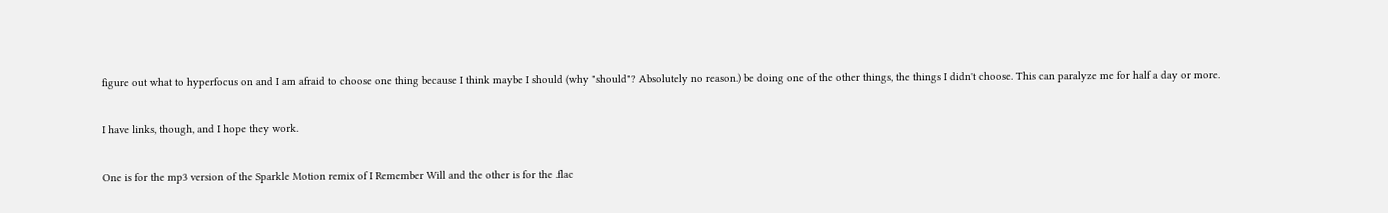figure out what to hyperfocus on and I am afraid to choose one thing because I think maybe I should (why "should"? Absolutely no reason.) be doing one of the other things, the things I didn't choose. This can paralyze me for half a day or more.

I have links, though, and I hope they work.

One is for the mp3 version of the Sparkle Motion remix of I Remember Will and the other is for the .flac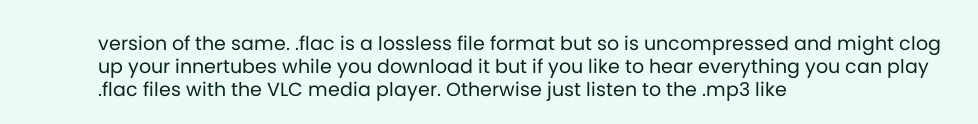version of the same. .flac is a lossless file format but so is uncompressed and might clog up your innertubes while you download it but if you like to hear everything you can play .flac files with the VLC media player. Otherwise just listen to the .mp3 like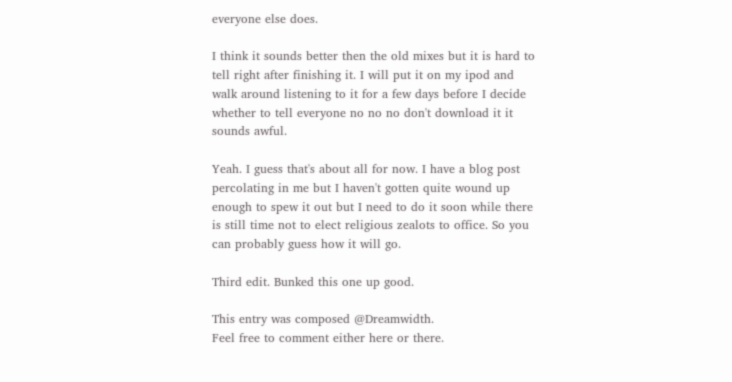everyone else does.

I think it sounds better then the old mixes but it is hard to tell right after finishing it. I will put it on my ipod and walk around listening to it for a few days before I decide whether to tell everyone no no no don't download it it sounds awful.

Yeah. I guess that's about all for now. I have a blog post percolating in me but I haven't gotten quite wound up enough to spew it out but I need to do it soon while there is still time not to elect religious zealots to office. So you can probably guess how it will go.

Third edit. Bunked this one up good.

This entry was composed @Dreamwidth.
Feel free to comment either here or there.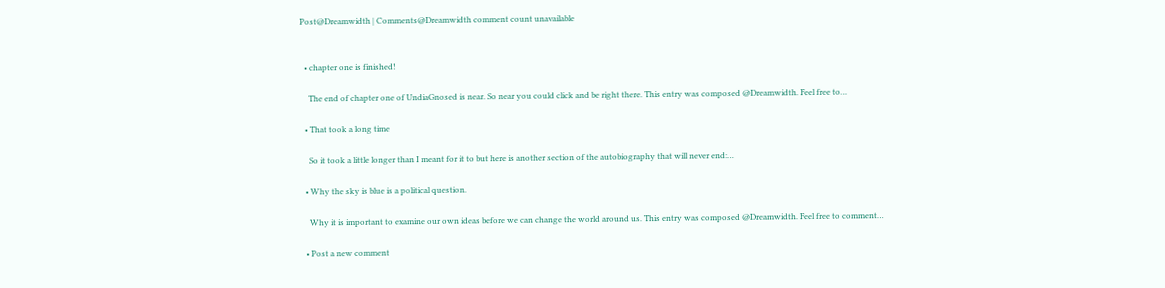Post@Dreamwidth | Comments@Dreamwidth comment count unavailable


  • chapter one is finished!

    The end of chapter one of UndiaGnosed is near. So near you could click and be right there. This entry was composed @Dreamwidth. Feel free to…

  • That took a long time

    So it took a little longer than I meant for it to but here is another section of the autobiography that will never end:…

  • Why the sky is blue is a political question.

    Why it is important to examine our own ideas before we can change the world around us. This entry was composed @Dreamwidth. Feel free to comment…

  • Post a new comment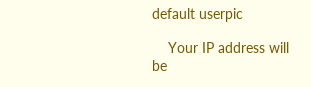default userpic

    Your IP address will be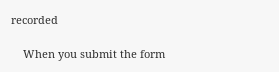recorded

    When you submit the form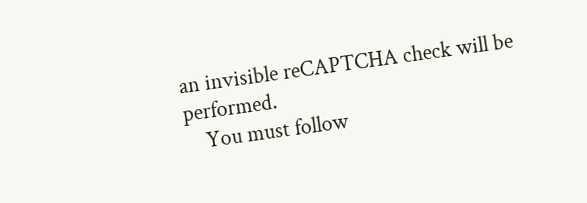an invisible reCAPTCHA check will be performed.
    You must follow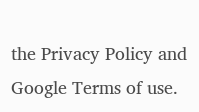the Privacy Policy and Google Terms of use.